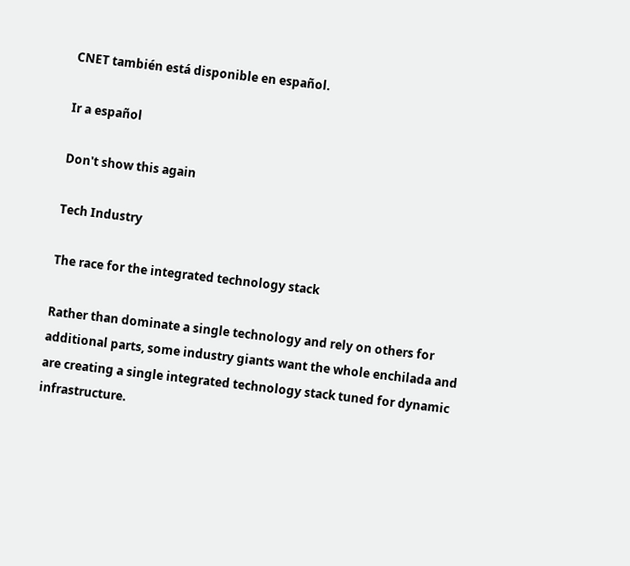CNET también está disponible en español.

Ir a español

Don't show this again

Tech Industry

The race for the integrated technology stack

Rather than dominate a single technology and rely on others for additional parts, some industry giants want the whole enchilada and are creating a single integrated technology stack tuned for dynamic infrastructure.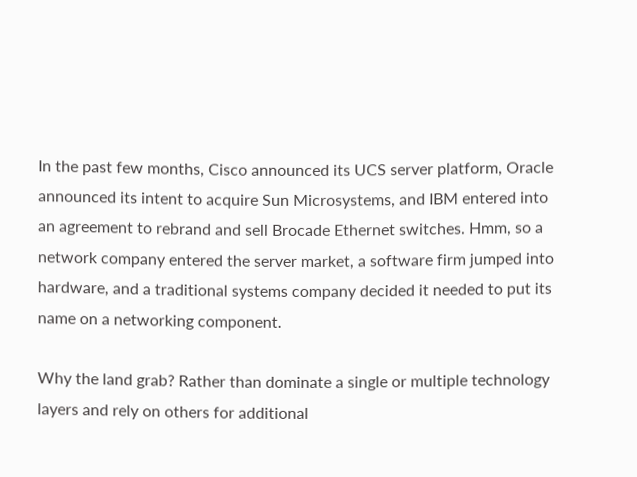In the past few months, Cisco announced its UCS server platform, Oracle announced its intent to acquire Sun Microsystems, and IBM entered into an agreement to rebrand and sell Brocade Ethernet switches. Hmm, so a network company entered the server market, a software firm jumped into hardware, and a traditional systems company decided it needed to put its name on a networking component.

Why the land grab? Rather than dominate a single or multiple technology layers and rely on others for additional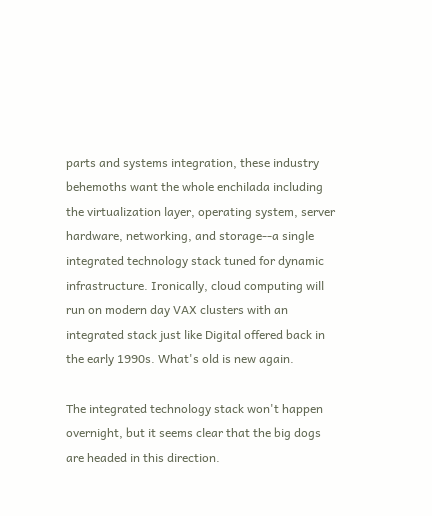parts and systems integration, these industry behemoths want the whole enchilada including the virtualization layer, operating system, server hardware, networking, and storage--a single integrated technology stack tuned for dynamic infrastructure. Ironically, cloud computing will run on modern day VAX clusters with an integrated stack just like Digital offered back in the early 1990s. What's old is new again.

The integrated technology stack won't happen overnight, but it seems clear that the big dogs are headed in this direction.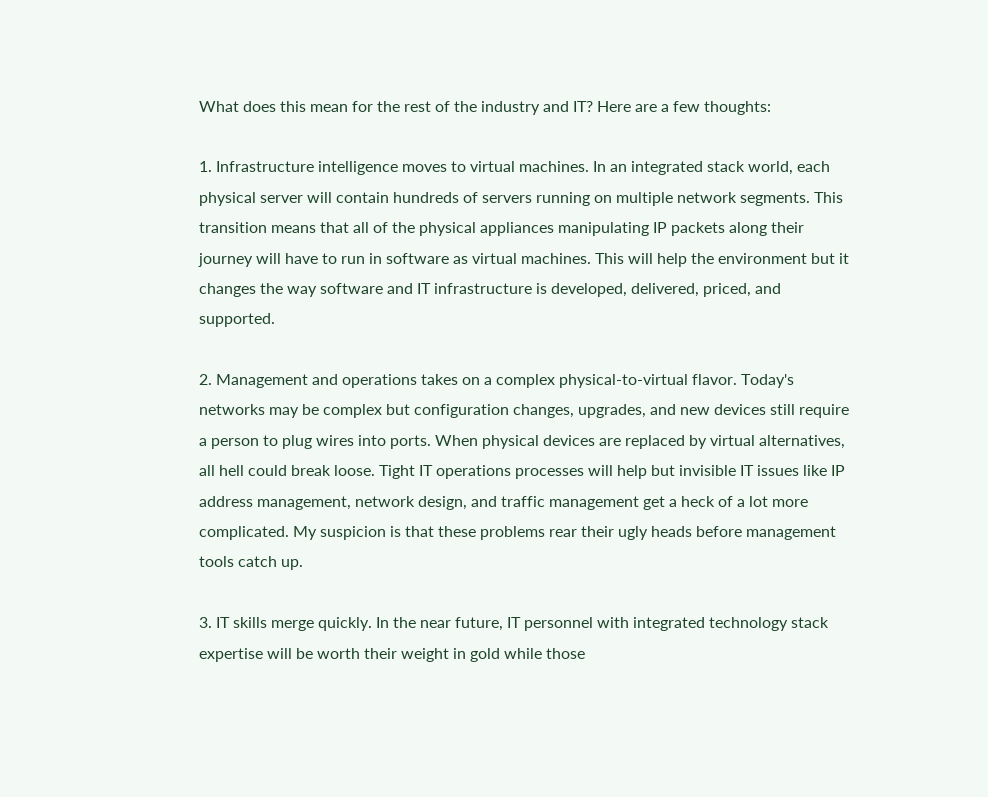What does this mean for the rest of the industry and IT? Here are a few thoughts:

1. Infrastructure intelligence moves to virtual machines. In an integrated stack world, each physical server will contain hundreds of servers running on multiple network segments. This transition means that all of the physical appliances manipulating IP packets along their journey will have to run in software as virtual machines. This will help the environment but it changes the way software and IT infrastructure is developed, delivered, priced, and supported.

2. Management and operations takes on a complex physical-to-virtual flavor. Today's networks may be complex but configuration changes, upgrades, and new devices still require a person to plug wires into ports. When physical devices are replaced by virtual alternatives, all hell could break loose. Tight IT operations processes will help but invisible IT issues like IP address management, network design, and traffic management get a heck of a lot more complicated. My suspicion is that these problems rear their ugly heads before management tools catch up.

3. IT skills merge quickly. In the near future, IT personnel with integrated technology stack expertise will be worth their weight in gold while those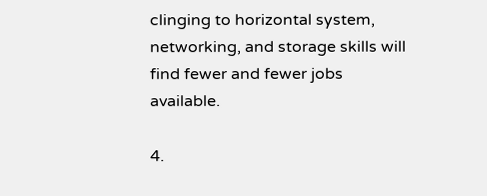clinging to horizontal system, networking, and storage skills will find fewer and fewer jobs available.

4.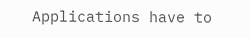Applications have to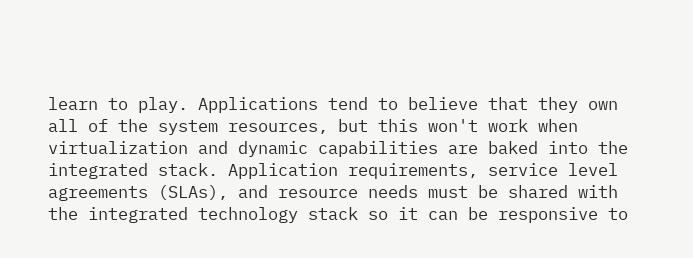learn to play. Applications tend to believe that they own all of the system resources, but this won't work when virtualization and dynamic capabilities are baked into the integrated stack. Application requirements, service level agreements (SLAs), and resource needs must be shared with the integrated technology stack so it can be responsive to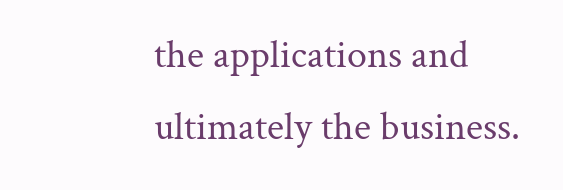the applications and ultimately the business.